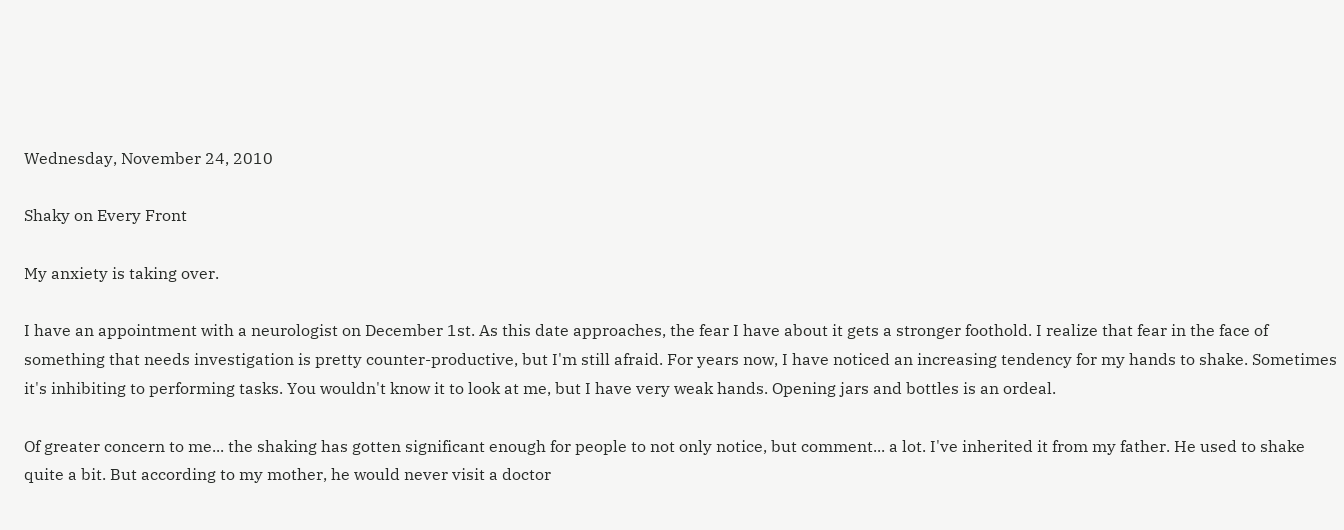Wednesday, November 24, 2010

Shaky on Every Front

My anxiety is taking over.

I have an appointment with a neurologist on December 1st. As this date approaches, the fear I have about it gets a stronger foothold. I realize that fear in the face of something that needs investigation is pretty counter-productive, but I'm still afraid. For years now, I have noticed an increasing tendency for my hands to shake. Sometimes it's inhibiting to performing tasks. You wouldn't know it to look at me, but I have very weak hands. Opening jars and bottles is an ordeal.

Of greater concern to me... the shaking has gotten significant enough for people to not only notice, but comment... a lot. I've inherited it from my father. He used to shake quite a bit. But according to my mother, he would never visit a doctor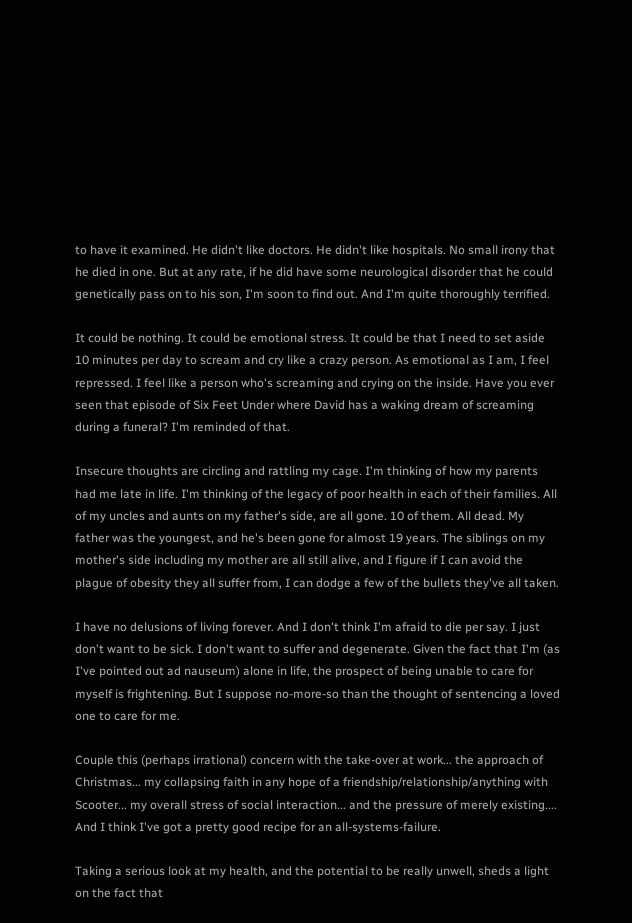to have it examined. He didn't like doctors. He didn't like hospitals. No small irony that he died in one. But at any rate, if he did have some neurological disorder that he could genetically pass on to his son, I'm soon to find out. And I'm quite thoroughly terrified.

It could be nothing. It could be emotional stress. It could be that I need to set aside 10 minutes per day to scream and cry like a crazy person. As emotional as I am, I feel repressed. I feel like a person who's screaming and crying on the inside. Have you ever seen that episode of Six Feet Under where David has a waking dream of screaming during a funeral? I'm reminded of that.

Insecure thoughts are circling and rattling my cage. I'm thinking of how my parents had me late in life. I'm thinking of the legacy of poor health in each of their families. All of my uncles and aunts on my father's side, are all gone. 10 of them. All dead. My father was the youngest, and he's been gone for almost 19 years. The siblings on my mother's side including my mother are all still alive, and I figure if I can avoid the plague of obesity they all suffer from, I can dodge a few of the bullets they've all taken.

I have no delusions of living forever. And I don't think I'm afraid to die per say. I just don't want to be sick. I don't want to suffer and degenerate. Given the fact that I'm (as I've pointed out ad nauseum) alone in life, the prospect of being unable to care for myself is frightening. But I suppose no-more-so than the thought of sentencing a loved one to care for me.

Couple this (perhaps irrational) concern with the take-over at work... the approach of Christmas... my collapsing faith in any hope of a friendship/relationship/anything with Scooter... my overall stress of social interaction... and the pressure of merely existing....
And I think I've got a pretty good recipe for an all-systems-failure.

Taking a serious look at my health, and the potential to be really unwell, sheds a light on the fact that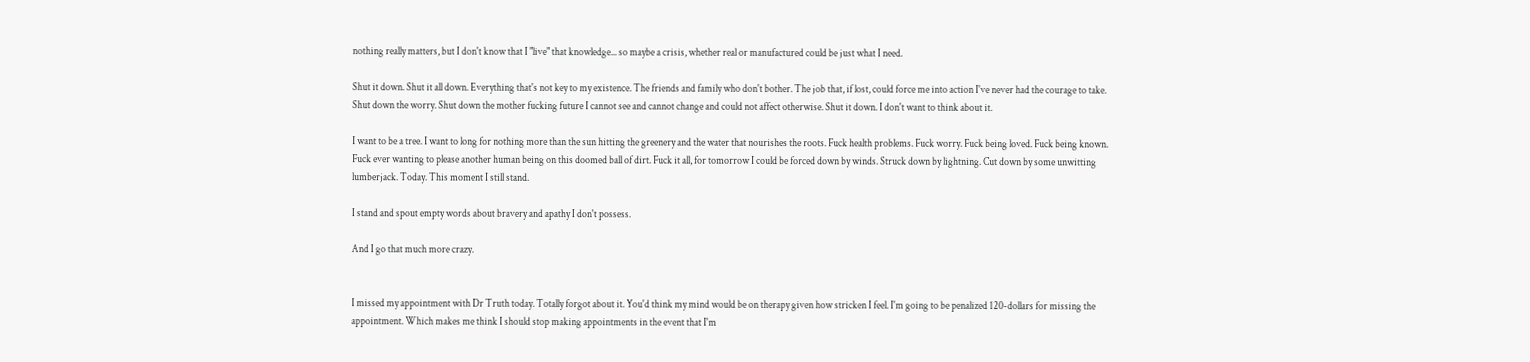nothing really matters, but I don't know that I "live" that knowledge... so maybe a crisis, whether real or manufactured could be just what I need.

Shut it down. Shut it all down. Everything that's not key to my existence. The friends and family who don't bother. The job that, if lost, could force me into action I've never had the courage to take. Shut down the worry. Shut down the mother fucking future I cannot see and cannot change and could not affect otherwise. Shut it down. I don't want to think about it.

I want to be a tree. I want to long for nothing more than the sun hitting the greenery and the water that nourishes the roots. Fuck health problems. Fuck worry. Fuck being loved. Fuck being known. Fuck ever wanting to please another human being on this doomed ball of dirt. Fuck it all, for tomorrow I could be forced down by winds. Struck down by lightning. Cut down by some unwitting lumberjack. Today. This moment I still stand.

I stand and spout empty words about bravery and apathy I don't possess.

And I go that much more crazy.


I missed my appointment with Dr Truth today. Totally forgot about it. You'd think my mind would be on therapy given how stricken I feel. I'm going to be penalized 120-dollars for missing the appointment. Which makes me think I should stop making appointments in the event that I'm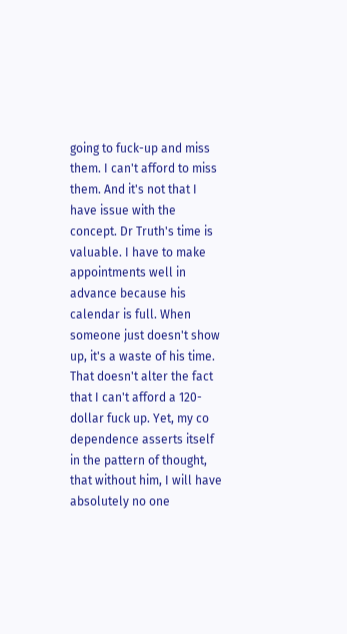going to fuck-up and miss them. I can't afford to miss them. And it's not that I have issue with the concept. Dr Truth's time is valuable. I have to make appointments well in advance because his calendar is full. When someone just doesn't show up, it's a waste of his time. That doesn't alter the fact that I can't afford a 120-dollar fuck up. Yet, my co dependence asserts itself in the pattern of thought, that without him, I will have absolutely no one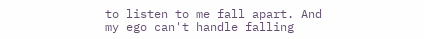to listen to me fall apart. And my ego can't handle falling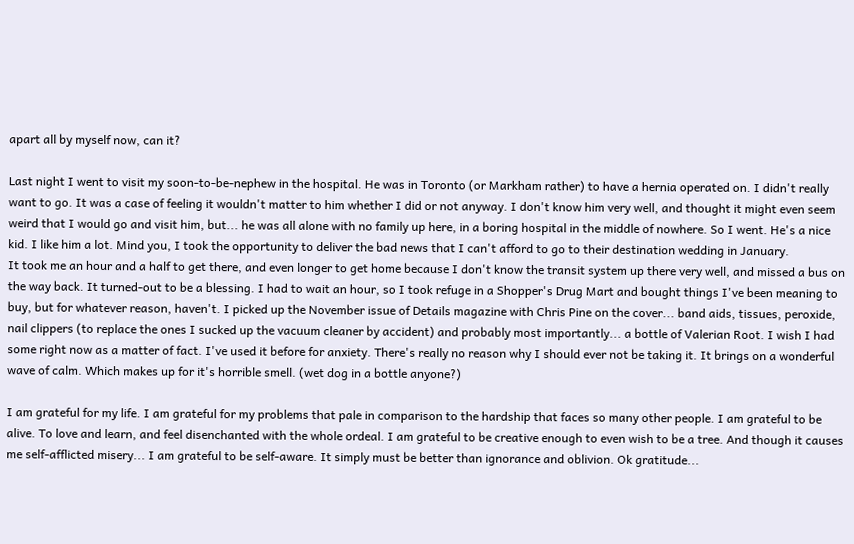apart all by myself now, can it?

Last night I went to visit my soon-to-be-nephew in the hospital. He was in Toronto (or Markham rather) to have a hernia operated on. I didn't really want to go. It was a case of feeling it wouldn't matter to him whether I did or not anyway. I don't know him very well, and thought it might even seem weird that I would go and visit him, but... he was all alone with no family up here, in a boring hospital in the middle of nowhere. So I went. He's a nice kid. I like him a lot. Mind you, I took the opportunity to deliver the bad news that I can't afford to go to their destination wedding in January.
It took me an hour and a half to get there, and even longer to get home because I don't know the transit system up there very well, and missed a bus on the way back. It turned-out to be a blessing. I had to wait an hour, so I took refuge in a Shopper's Drug Mart and bought things I've been meaning to buy, but for whatever reason, haven't. I picked up the November issue of Details magazine with Chris Pine on the cover... band aids, tissues, peroxide, nail clippers (to replace the ones I sucked up the vacuum cleaner by accident) and probably most importantly... a bottle of Valerian Root. I wish I had some right now as a matter of fact. I've used it before for anxiety. There's really no reason why I should ever not be taking it. It brings on a wonderful wave of calm. Which makes up for it's horrible smell. (wet dog in a bottle anyone?)

I am grateful for my life. I am grateful for my problems that pale in comparison to the hardship that faces so many other people. I am grateful to be alive. To love and learn, and feel disenchanted with the whole ordeal. I am grateful to be creative enough to even wish to be a tree. And though it causes me self-afflicted misery... I am grateful to be self-aware. It simply must be better than ignorance and oblivion. Ok gratitude...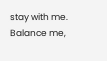stay with me. Balance me,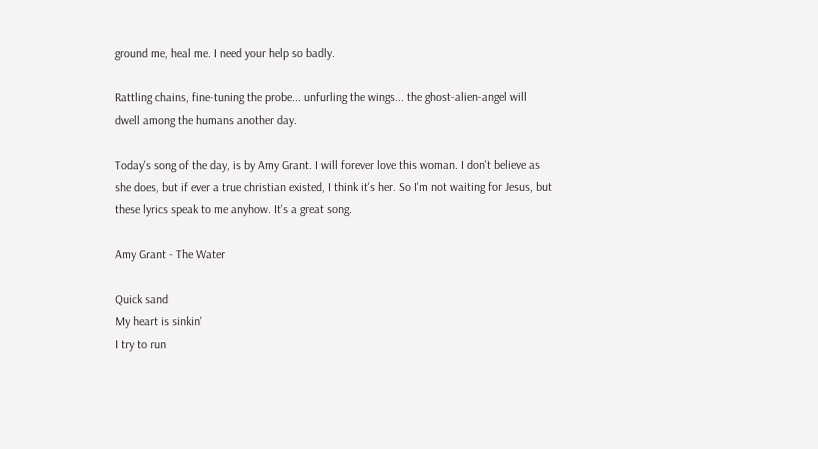ground me, heal me. I need your help so badly.

Rattling chains, fine-tuning the probe... unfurling the wings... the ghost-alien-angel will dwell among the humans another day.

Today's song of the day, is by Amy Grant. I will forever love this woman. I don't believe as she does, but if ever a true christian existed, I think it's her. So I'm not waiting for Jesus, but these lyrics speak to me anyhow. It's a great song.

Amy Grant - The Water

Quick sand
My heart is sinkin'
I try to run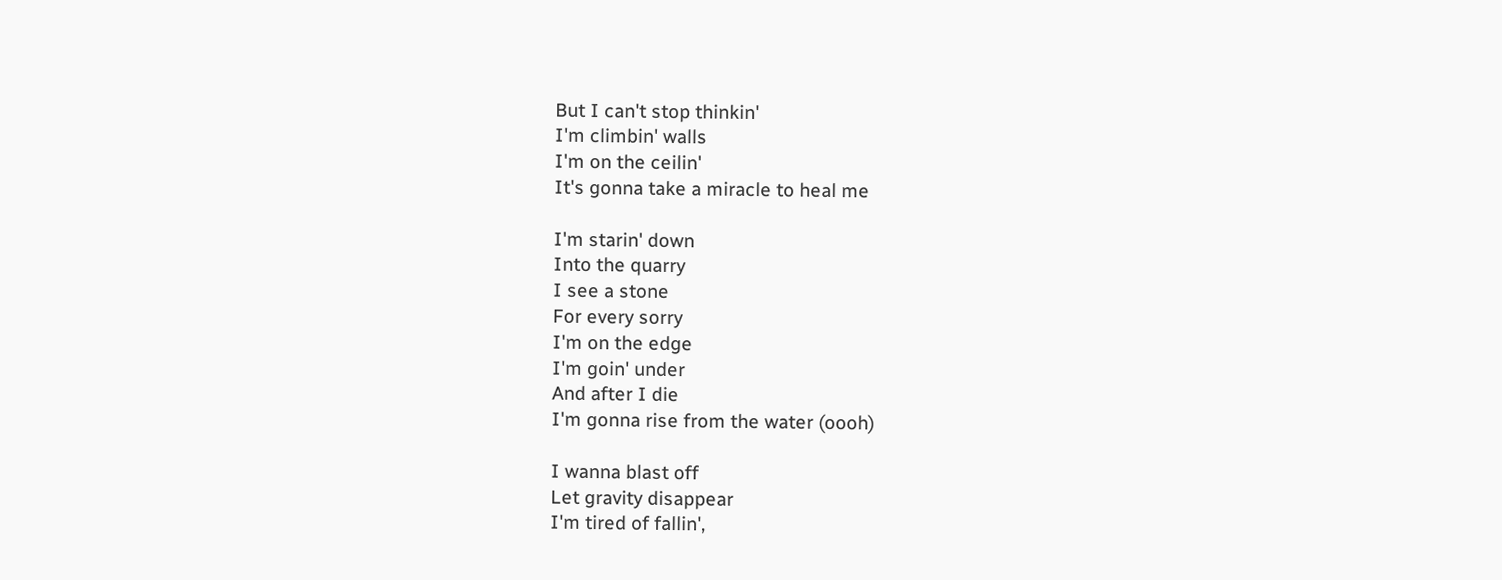But I can't stop thinkin'
I'm climbin' walls
I'm on the ceilin'
It's gonna take a miracle to heal me

I'm starin' down
Into the quarry
I see a stone
For every sorry
I'm on the edge
I'm goin' under
And after I die
I'm gonna rise from the water (oooh)

I wanna blast off
Let gravity disappear
I'm tired of fallin',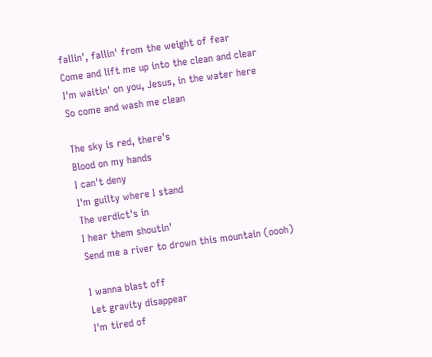fallin', fallin' from the weight of fear
Come and lift me up into the clean and clear
I'm waitin' on you, Jesus, in the water here
So come and wash me clean

The sky is red, there's
Blood on my hands
I can't deny
I'm guilty where I stand
The verdict's in
I hear them shoutin'
Send me a river to drown this mountain (oooh)

I wanna blast off
Let gravity disappear
I'm tired of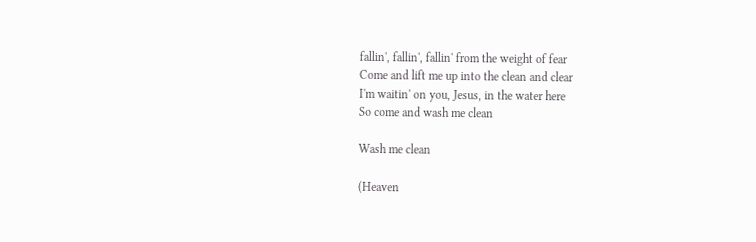fallin', fallin', fallin' from the weight of fear
Come and lift me up into the clean and clear
I'm waitin' on you, Jesus, in the water here
So come and wash me clean

Wash me clean

(Heaven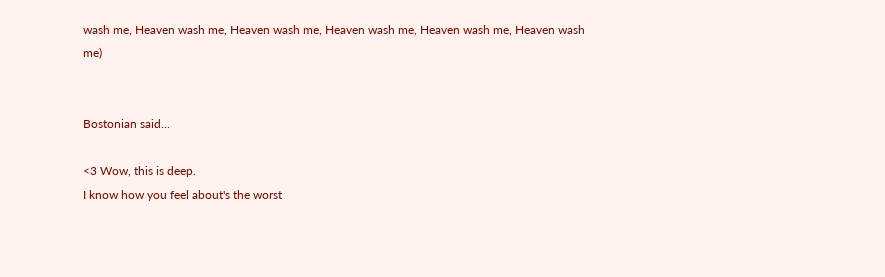wash me, Heaven wash me, Heaven wash me, Heaven wash me, Heaven wash me, Heaven wash me)


Bostonian said...

<3 Wow, this is deep.
I know how you feel about's the worst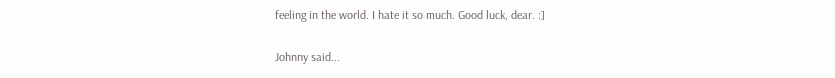feeling in the world. I hate it so much. Good luck, dear. :]

Johnny said...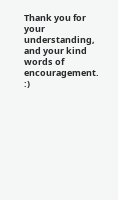Thank you for your understanding, and your kind words of encouragement. :)